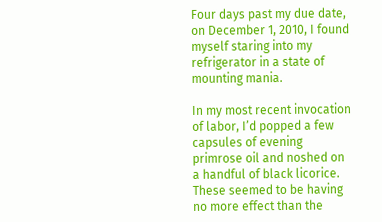Four days past my due date, on December 1, 2010, I found myself staring into my refrigerator in a state of mounting mania.

In my most recent invocation of labor, I’d popped a few capsules of evening primrose oil and noshed on a handful of black licorice. These seemed to be having no more effect than the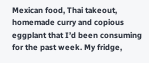Mexican food, Thai takeout, homemade curry and copious eggplant that I’d been consuming for the past week. My fridge,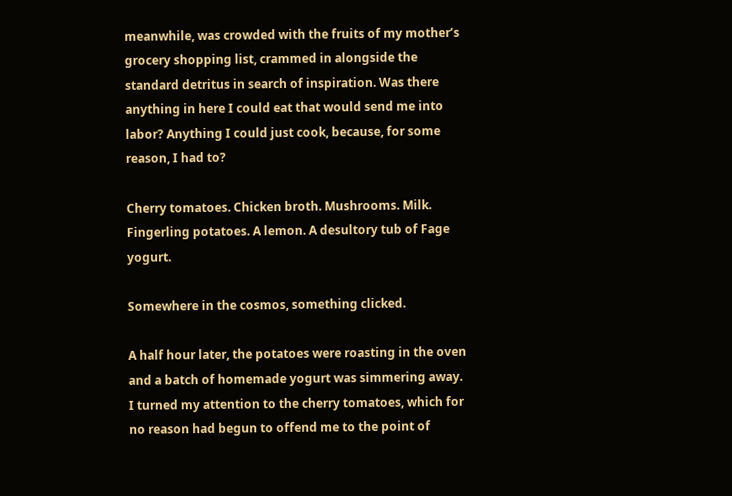meanwhile, was crowded with the fruits of my mother’s grocery shopping list, crammed in alongside the standard detritus in search of inspiration. Was there anything in here I could eat that would send me into labor? Anything I could just cook, because, for some reason, I had to?

Cherry tomatoes. Chicken broth. Mushrooms. Milk. Fingerling potatoes. A lemon. A desultory tub of Fage yogurt.

Somewhere in the cosmos, something clicked.

A half hour later, the potatoes were roasting in the oven and a batch of homemade yogurt was simmering away. I turned my attention to the cherry tomatoes, which for no reason had begun to offend me to the point of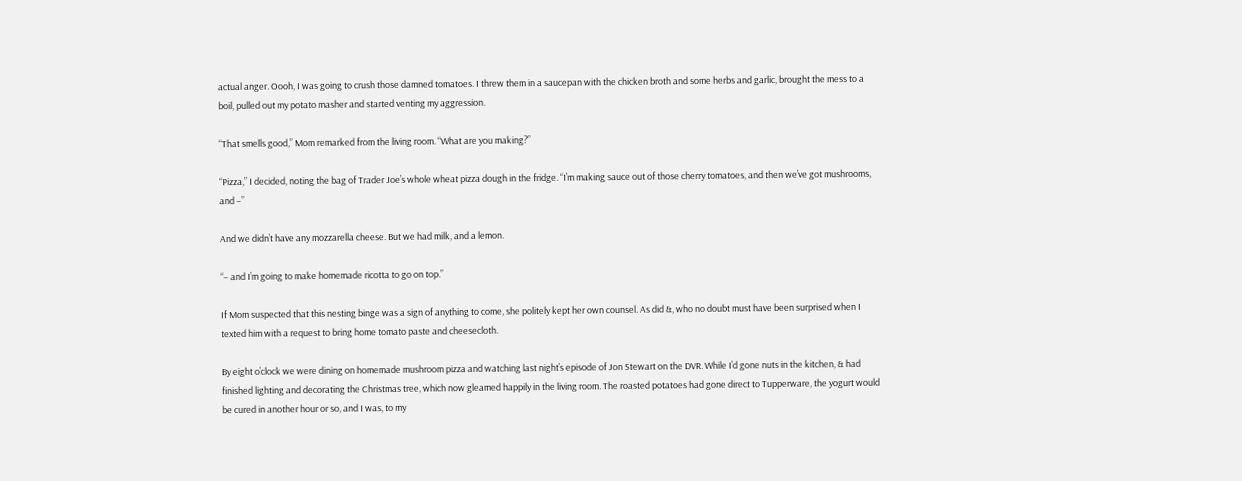actual anger. Oooh, I was going to crush those damned tomatoes. I threw them in a saucepan with the chicken broth and some herbs and garlic, brought the mess to a boil, pulled out my potato masher and started venting my aggression.

“That smells good,” Mom remarked from the living room. “What are you making?”

“Pizza,” I decided, noting the bag of Trader Joe’s whole wheat pizza dough in the fridge. “I’m making sauce out of those cherry tomatoes, and then we’ve got mushrooms, and –”

And we didn’t have any mozzarella cheese. But we had milk, and a lemon.

“– and I’m going to make homemade ricotta to go on top.”

If Mom suspected that this nesting binge was a sign of anything to come, she politely kept her own counsel. As did &, who no doubt must have been surprised when I texted him with a request to bring home tomato paste and cheesecloth.

By eight o’clock we were dining on homemade mushroom pizza and watching last night’s episode of Jon Stewart on the DVR. While I’d gone nuts in the kitchen, & had finished lighting and decorating the Christmas tree, which now gleamed happily in the living room. The roasted potatoes had gone direct to Tupperware, the yogurt would be cured in another hour or so, and I was, to my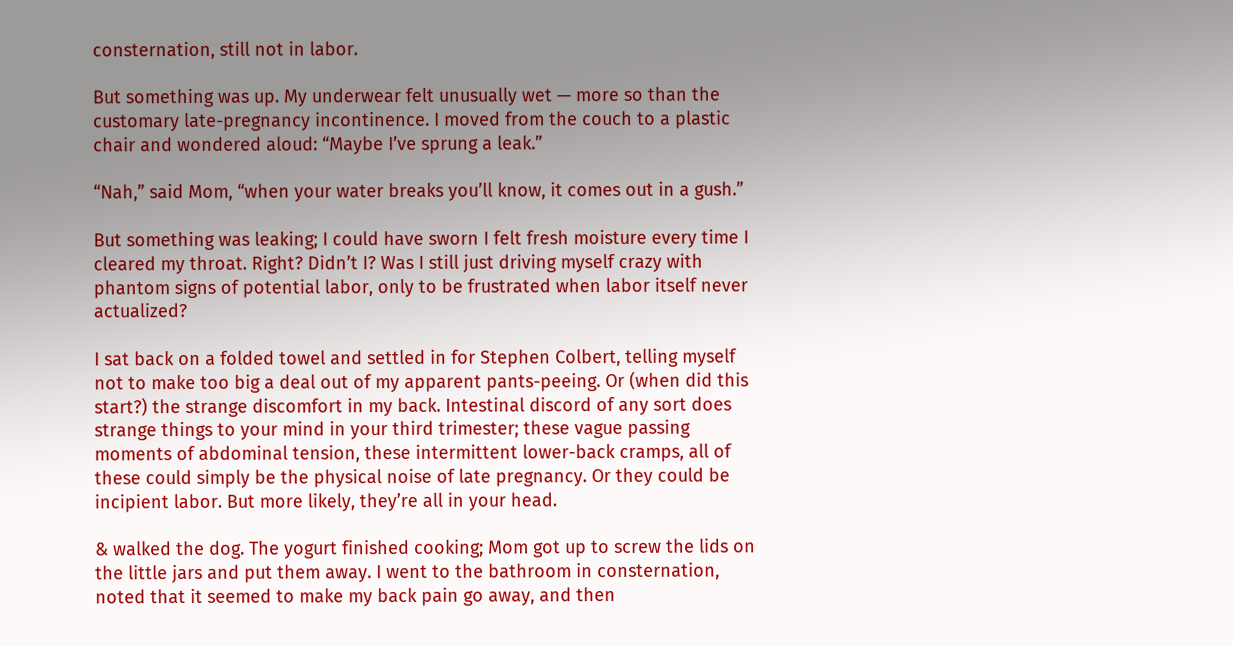consternation, still not in labor.

But something was up. My underwear felt unusually wet — more so than the customary late-pregnancy incontinence. I moved from the couch to a plastic chair and wondered aloud: “Maybe I’ve sprung a leak.”

“Nah,” said Mom, “when your water breaks you’ll know, it comes out in a gush.”

But something was leaking; I could have sworn I felt fresh moisture every time I cleared my throat. Right? Didn’t I? Was I still just driving myself crazy with phantom signs of potential labor, only to be frustrated when labor itself never actualized?

I sat back on a folded towel and settled in for Stephen Colbert, telling myself not to make too big a deal out of my apparent pants-peeing. Or (when did this start?) the strange discomfort in my back. Intestinal discord of any sort does strange things to your mind in your third trimester; these vague passing moments of abdominal tension, these intermittent lower-back cramps, all of these could simply be the physical noise of late pregnancy. Or they could be incipient labor. But more likely, they’re all in your head.

& walked the dog. The yogurt finished cooking; Mom got up to screw the lids on the little jars and put them away. I went to the bathroom in consternation, noted that it seemed to make my back pain go away, and then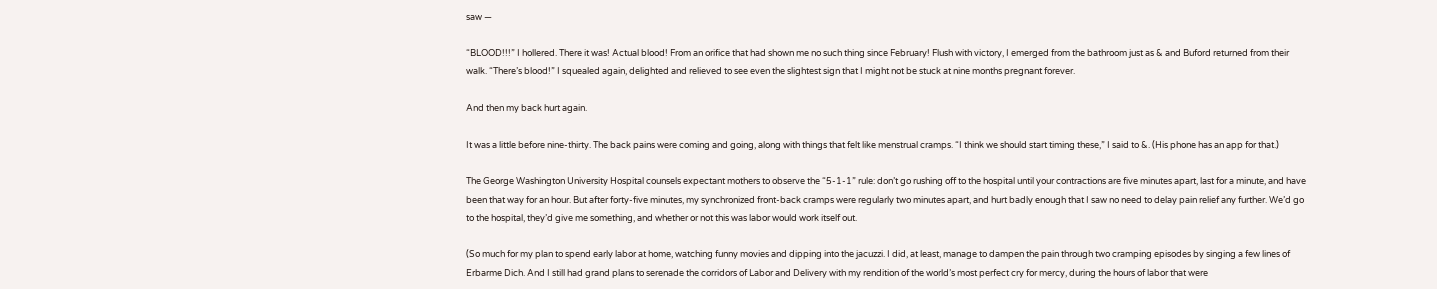saw —

“BLOOD!!!” I hollered. There it was! Actual blood! From an orifice that had shown me no such thing since February! Flush with victory, I emerged from the bathroom just as & and Buford returned from their walk. “There’s blood!” I squealed again, delighted and relieved to see even the slightest sign that I might not be stuck at nine months pregnant forever.

And then my back hurt again.

It was a little before nine-thirty. The back pains were coming and going, along with things that felt like menstrual cramps. “I think we should start timing these,” I said to &. (His phone has an app for that.)

The George Washington University Hospital counsels expectant mothers to observe the “5-1-1” rule: don’t go rushing off to the hospital until your contractions are five minutes apart, last for a minute, and have been that way for an hour. But after forty-five minutes, my synchronized front-back cramps were regularly two minutes apart, and hurt badly enough that I saw no need to delay pain relief any further. We’d go to the hospital, they’d give me something, and whether or not this was labor would work itself out.

(So much for my plan to spend early labor at home, watching funny movies and dipping into the jacuzzi. I did, at least, manage to dampen the pain through two cramping episodes by singing a few lines of Erbarme Dich. And I still had grand plans to serenade the corridors of Labor and Delivery with my rendition of the world’s most perfect cry for mercy, during the hours of labor that were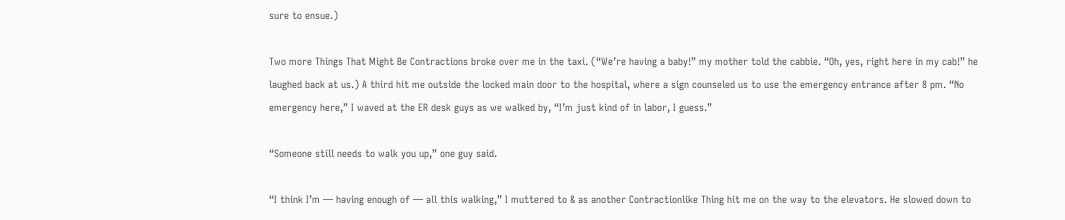sure to ensue.)

Two more Things That Might Be Contractions broke over me in the taxi. (“We’re having a baby!” my mother told the cabbie. “Oh, yes, right here in my cab!” he laughed back at us.) A third hit me outside the locked main door to the hospital, where a sign counseled us to use the emergency entrance after 8 pm. “No emergency here,” I waved at the ER desk guys as we walked by, “I’m just kind of in labor, I guess.”

“Someone still needs to walk you up,” one guy said.

“I think I’m — having enough of — all this walking,” I muttered to & as another Contractionlike Thing hit me on the way to the elevators. He slowed down to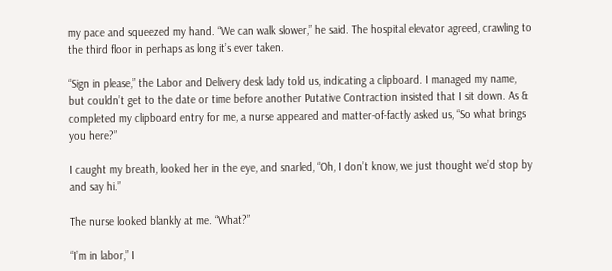my pace and squeezed my hand. “We can walk slower,” he said. The hospital elevator agreed, crawling to the third floor in perhaps as long it’s ever taken.

“Sign in please,” the Labor and Delivery desk lady told us, indicating a clipboard. I managed my name, but couldn’t get to the date or time before another Putative Contraction insisted that I sit down. As & completed my clipboard entry for me, a nurse appeared and matter-of-factly asked us, “So what brings you here?”

I caught my breath, looked her in the eye, and snarled, “Oh, I don’t know, we just thought we’d stop by and say hi.”

The nurse looked blankly at me. “What?”

“I’m in labor,” I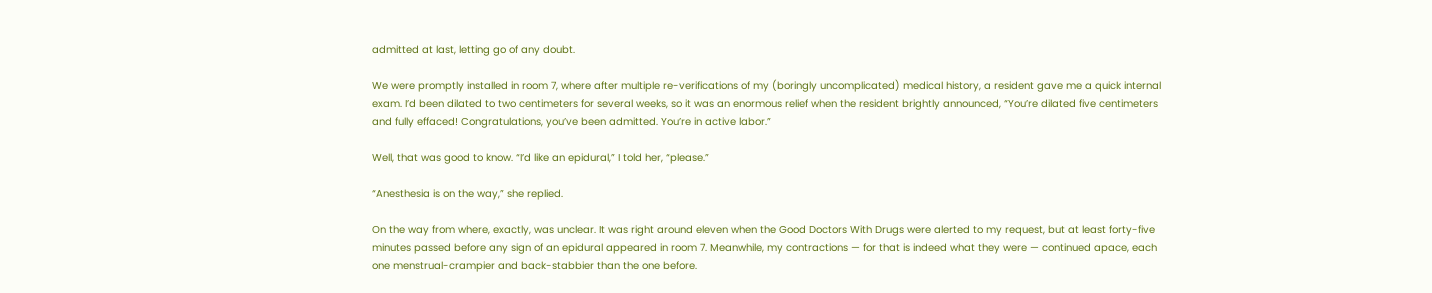admitted at last, letting go of any doubt.

We were promptly installed in room 7, where after multiple re-verifications of my (boringly uncomplicated) medical history, a resident gave me a quick internal exam. I’d been dilated to two centimeters for several weeks, so it was an enormous relief when the resident brightly announced, “You’re dilated five centimeters and fully effaced! Congratulations, you’ve been admitted. You’re in active labor.”

Well, that was good to know. “I’d like an epidural,” I told her, “please.”

“Anesthesia is on the way,” she replied.

On the way from where, exactly, was unclear. It was right around eleven when the Good Doctors With Drugs were alerted to my request, but at least forty-five minutes passed before any sign of an epidural appeared in room 7. Meanwhile, my contractions — for that is indeed what they were — continued apace, each one menstrual-crampier and back-stabbier than the one before.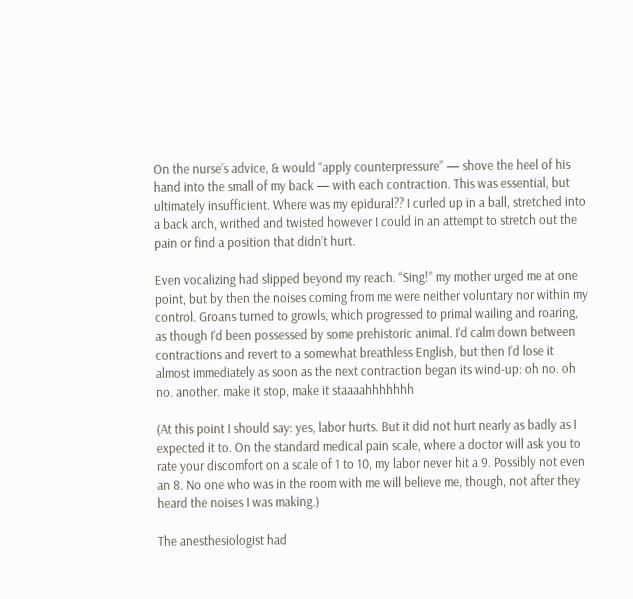On the nurse’s advice, & would “apply counterpressure” — shove the heel of his hand into the small of my back — with each contraction. This was essential, but ultimately insufficient. Where was my epidural?? I curled up in a ball, stretched into a back arch, writhed and twisted however I could in an attempt to stretch out the pain or find a position that didn’t hurt.

Even vocalizing had slipped beyond my reach. “Sing!” my mother urged me at one point, but by then the noises coming from me were neither voluntary nor within my control. Groans turned to growls, which progressed to primal wailing and roaring, as though I’d been possessed by some prehistoric animal. I’d calm down between contractions and revert to a somewhat breathless English, but then I’d lose it almost immediately as soon as the next contraction began its wind-up: oh no. oh no. another. make it stop, make it staaaahhhhhhh

(At this point I should say: yes, labor hurts. But it did not hurt nearly as badly as I expected it to. On the standard medical pain scale, where a doctor will ask you to rate your discomfort on a scale of 1 to 10, my labor never hit a 9. Possibly not even an 8. No one who was in the room with me will believe me, though, not after they heard the noises I was making.)

The anesthesiologist had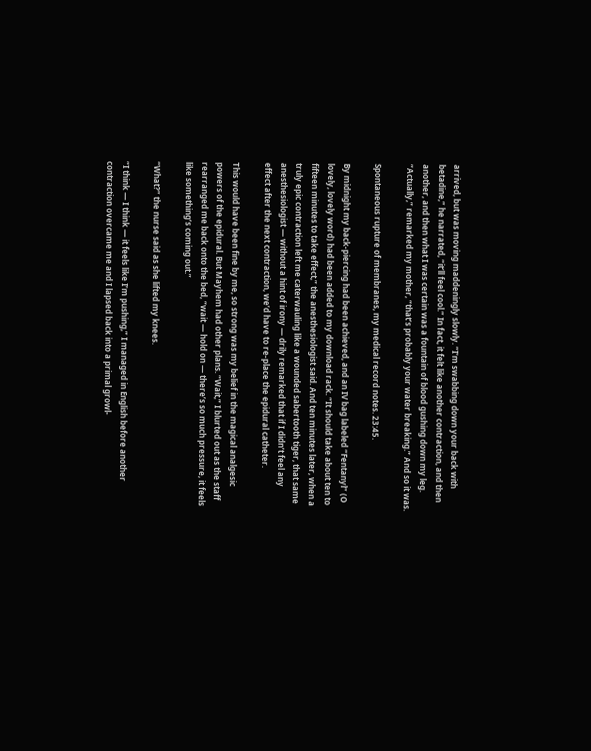arrived, but was moving maddeningly slowly. “I’m swabbing down your back with betadine,” he narrated, “it’ll feel cool.” In fact, it felt like another contraction, and then another, and then what I was certain was a fountain of blood gushing down my leg. “Actually,” remarked my mother, “that’s probably your water breaking.” And so it was.

Spontaneous rupture of membranes, my medical record notes. 23:45.

By midnight my back-piercing had been achieved, and an IV bag labeled “Fentanyl” (O lovely, lovely word) had been added to my download rack. “It should take about ten to fifteen minutes to take effect,” the anesthesiologist said. And ten minutes later, when a truly epic contraction left me caterwauling like a wounded sabertooth tiger, that same anesthesiologist — without a hint of irony — drily remarked that if I didn’t feel any effect after the next contraction, we’d have to re-place the epidural catheter.

This would have been fine by me, so strong was my belief in the magical analgesic powers of the epidural. But Mayhem had other plans. “Wait,” I blurted out as the staff rearranged me back onto the bed, “wait — hold on — there’s so much pressure, it feels like something’s coming out.”

“What?” the nurse said as she lifted my knees.

“I think — I think — it feels like I’m pushing,” I managed in English before another contraction overcame me and I lapsed back into a primal growl-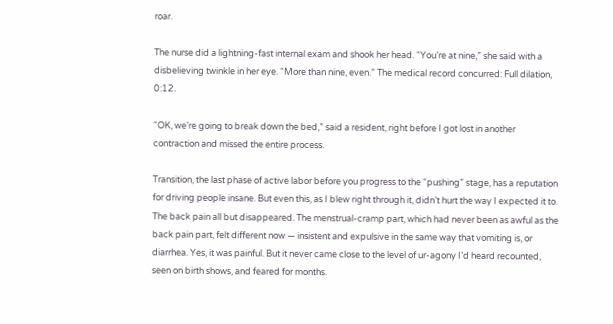roar.

The nurse did a lightning-fast internal exam and shook her head. “You’re at nine,” she said with a disbelieving twinkle in her eye. “More than nine, even.” The medical record concurred: Full dilation, 0:12.

“OK, we’re going to break down the bed,” said a resident, right before I got lost in another contraction and missed the entire process.

Transition, the last phase of active labor before you progress to the “pushing” stage, has a reputation for driving people insane. But even this, as I blew right through it, didn’t hurt the way I expected it to. The back pain all but disappeared. The menstrual-cramp part, which had never been as awful as the back pain part, felt different now — insistent and expulsive in the same way that vomiting is, or diarrhea. Yes, it was painful. But it never came close to the level of ur-agony I’d heard recounted, seen on birth shows, and feared for months.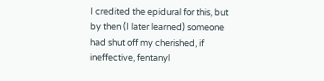I credited the epidural for this, but by then (I later learned) someone had shut off my cherished, if ineffective, fentanyl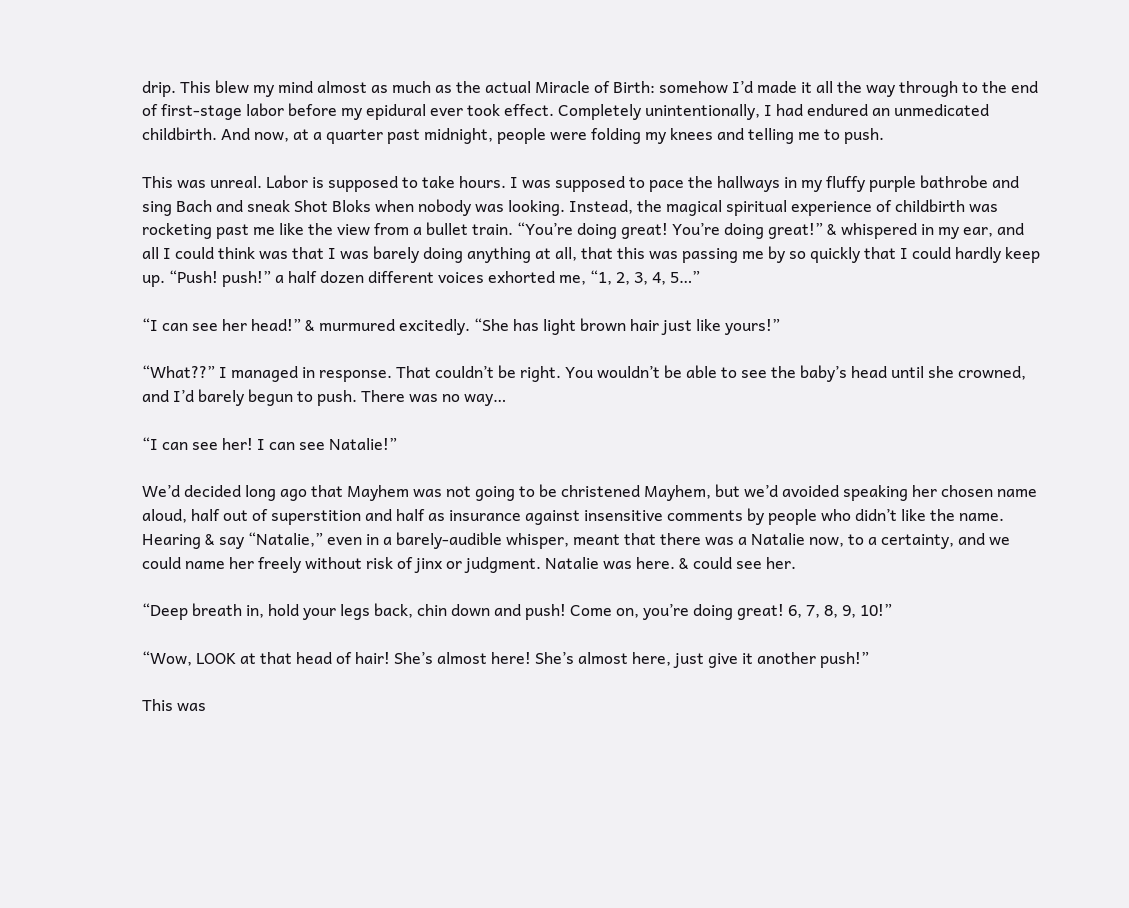drip. This blew my mind almost as much as the actual Miracle of Birth: somehow I’d made it all the way through to the end of first-stage labor before my epidural ever took effect. Completely unintentionally, I had endured an unmedicated childbirth. And now, at a quarter past midnight, people were folding my knees and telling me to push.

This was unreal. Labor is supposed to take hours. I was supposed to pace the hallways in my fluffy purple bathrobe and sing Bach and sneak Shot Bloks when nobody was looking. Instead, the magical spiritual experience of childbirth was rocketing past me like the view from a bullet train. “You’re doing great! You’re doing great!” & whispered in my ear, and all I could think was that I was barely doing anything at all, that this was passing me by so quickly that I could hardly keep up. “Push! push!” a half dozen different voices exhorted me, “1, 2, 3, 4, 5…”

“I can see her head!” & murmured excitedly. “She has light brown hair just like yours!”

“What??” I managed in response. That couldn’t be right. You wouldn’t be able to see the baby’s head until she crowned, and I’d barely begun to push. There was no way…

“I can see her! I can see Natalie!”

We’d decided long ago that Mayhem was not going to be christened Mayhem, but we’d avoided speaking her chosen name aloud, half out of superstition and half as insurance against insensitive comments by people who didn’t like the name. Hearing & say “Natalie,” even in a barely-audible whisper, meant that there was a Natalie now, to a certainty, and we could name her freely without risk of jinx or judgment. Natalie was here. & could see her.

“Deep breath in, hold your legs back, chin down and push! Come on, you’re doing great! 6, 7, 8, 9, 10!”

“Wow, LOOK at that head of hair! She’s almost here! She’s almost here, just give it another push!”

This was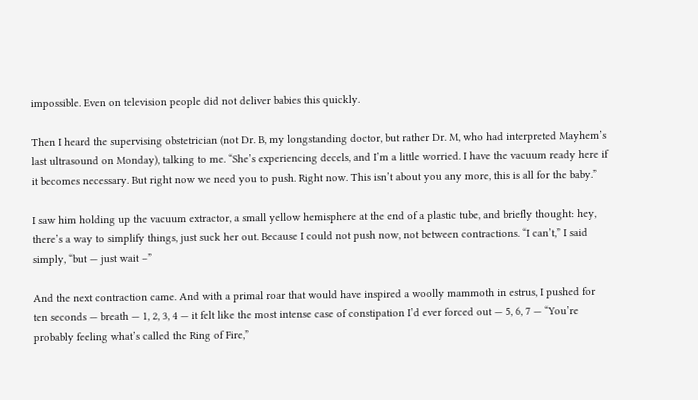impossible. Even on television people did not deliver babies this quickly.

Then I heard the supervising obstetrician (not Dr. B, my longstanding doctor, but rather Dr. M, who had interpreted Mayhem’s last ultrasound on Monday), talking to me. “She’s experiencing decels, and I’m a little worried. I have the vacuum ready here if it becomes necessary. But right now we need you to push. Right now. This isn’t about you any more, this is all for the baby.”

I saw him holding up the vacuum extractor, a small yellow hemisphere at the end of a plastic tube, and briefly thought: hey, there’s a way to simplify things, just suck her out. Because I could not push now, not between contractions. “I can’t,” I said simply, “but — just wait –”

And the next contraction came. And with a primal roar that would have inspired a woolly mammoth in estrus, I pushed for ten seconds — breath — 1, 2, 3, 4 — it felt like the most intense case of constipation I’d ever forced out — 5, 6, 7 — “You’re probably feeling what’s called the Ring of Fire,”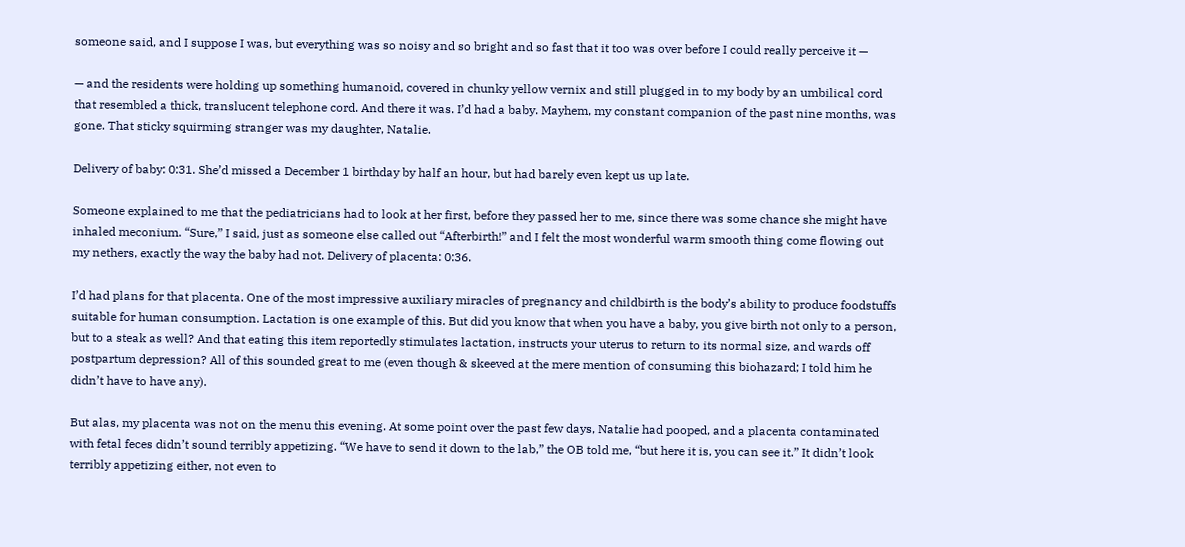someone said, and I suppose I was, but everything was so noisy and so bright and so fast that it too was over before I could really perceive it —

— and the residents were holding up something humanoid, covered in chunky yellow vernix and still plugged in to my body by an umbilical cord that resembled a thick, translucent telephone cord. And there it was. I’d had a baby. Mayhem, my constant companion of the past nine months, was gone. That sticky squirming stranger was my daughter, Natalie.

Delivery of baby: 0:31. She’d missed a December 1 birthday by half an hour, but had barely even kept us up late.

Someone explained to me that the pediatricians had to look at her first, before they passed her to me, since there was some chance she might have inhaled meconium. “Sure,” I said, just as someone else called out “Afterbirth!” and I felt the most wonderful warm smooth thing come flowing out my nethers, exactly the way the baby had not. Delivery of placenta: 0:36.

I’d had plans for that placenta. One of the most impressive auxiliary miracles of pregnancy and childbirth is the body’s ability to produce foodstuffs suitable for human consumption. Lactation is one example of this. But did you know that when you have a baby, you give birth not only to a person, but to a steak as well? And that eating this item reportedly stimulates lactation, instructs your uterus to return to its normal size, and wards off postpartum depression? All of this sounded great to me (even though & skeeved at the mere mention of consuming this biohazard; I told him he didn’t have to have any).

But alas, my placenta was not on the menu this evening. At some point over the past few days, Natalie had pooped, and a placenta contaminated with fetal feces didn’t sound terribly appetizing. “We have to send it down to the lab,” the OB told me, “but here it is, you can see it.” It didn’t look terribly appetizing either, not even to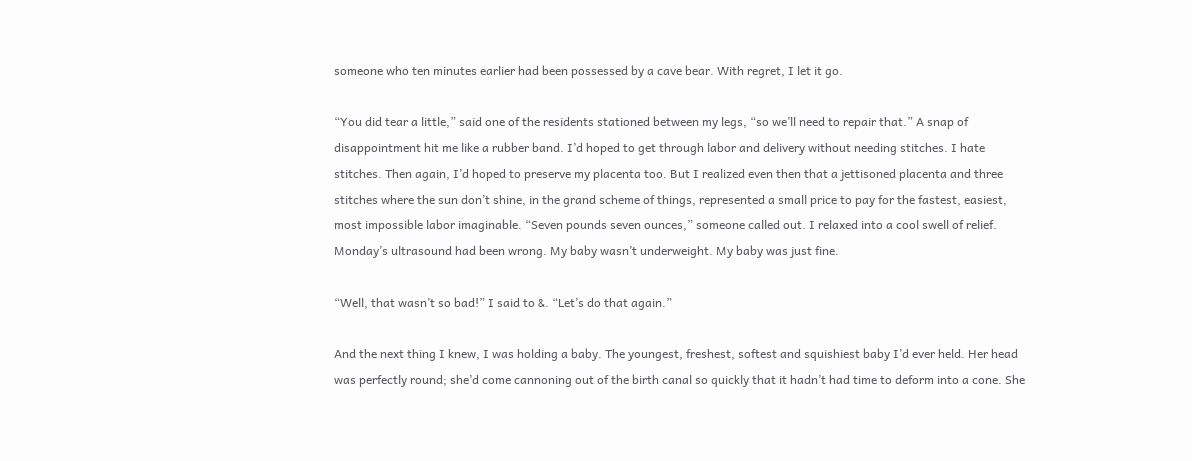someone who ten minutes earlier had been possessed by a cave bear. With regret, I let it go.

“You did tear a little,” said one of the residents stationed between my legs, “so we’ll need to repair that.” A snap of disappointment hit me like a rubber band. I’d hoped to get through labor and delivery without needing stitches. I hate stitches. Then again, I’d hoped to preserve my placenta too. But I realized even then that a jettisoned placenta and three stitches where the sun don’t shine, in the grand scheme of things, represented a small price to pay for the fastest, easiest, most impossible labor imaginable. “Seven pounds seven ounces,” someone called out. I relaxed into a cool swell of relief. Monday’s ultrasound had been wrong. My baby wasn’t underweight. My baby was just fine.

“Well, that wasn’t so bad!” I said to &. “Let’s do that again.”

And the next thing I knew, I was holding a baby. The youngest, freshest, softest and squishiest baby I’d ever held. Her head was perfectly round; she’d come cannoning out of the birth canal so quickly that it hadn’t had time to deform into a cone. She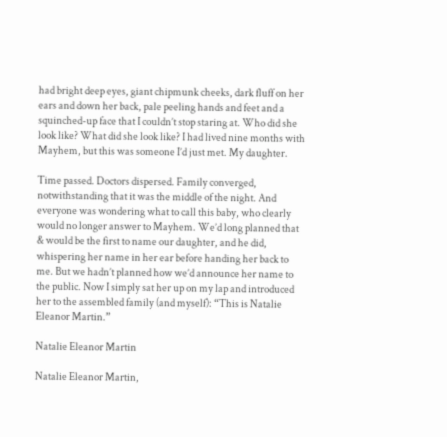had bright deep eyes, giant chipmunk cheeks, dark fluff on her ears and down her back, pale peeling hands and feet and a squinched-up face that I couldn’t stop staring at. Who did she look like? What did she look like? I had lived nine months with Mayhem, but this was someone I’d just met. My daughter.

Time passed. Doctors dispersed. Family converged, notwithstanding that it was the middle of the night. And everyone was wondering what to call this baby, who clearly would no longer answer to Mayhem. We’d long planned that & would be the first to name our daughter, and he did, whispering her name in her ear before handing her back to me. But we hadn’t planned how we’d announce her name to the public. Now I simply sat her up on my lap and introduced her to the assembled family (and myself): “This is Natalie Eleanor Martin.”

Natalie Eleanor Martin

Natalie Eleanor Martin,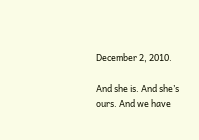December 2, 2010.

And she is. And she’s ours. And we have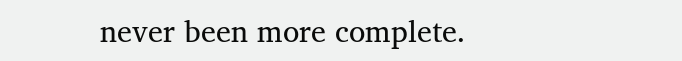never been more complete.